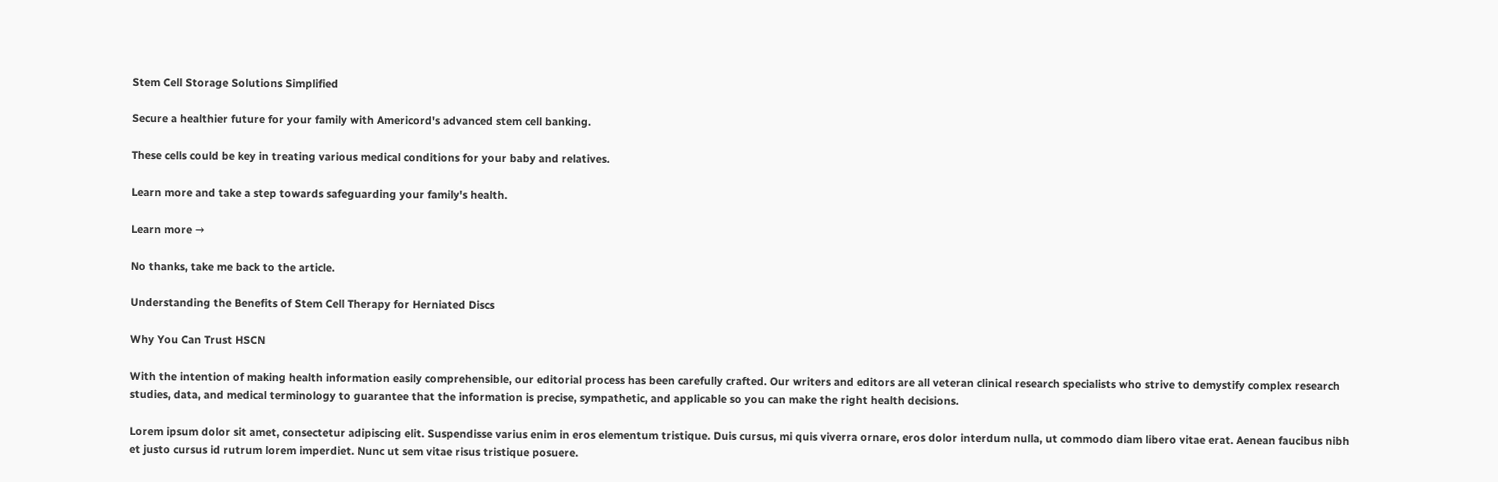Stem Cell Storage Solutions Simplified

Secure a healthier future for your family with Americord's advanced stem cell banking.

These cells could be key in treating various medical conditions for your baby and relatives.

Learn more and take a step towards safeguarding your family's health.

Learn more →

No thanks, take me back to the article.

Understanding the Benefits of Stem Cell Therapy for Herniated Discs

Why You Can Trust HSCN

With the intention of making health information easily comprehensible, our editorial process has been carefully crafted. Our writers and editors are all veteran clinical research specialists who strive to demystify complex research studies, data, and medical terminology to guarantee that the information is precise, sympathetic, and applicable so you can make the right health decisions.

Lorem ipsum dolor sit amet, consectetur adipiscing elit. Suspendisse varius enim in eros elementum tristique. Duis cursus, mi quis viverra ornare, eros dolor interdum nulla, ut commodo diam libero vitae erat. Aenean faucibus nibh et justo cursus id rutrum lorem imperdiet. Nunc ut sem vitae risus tristique posuere.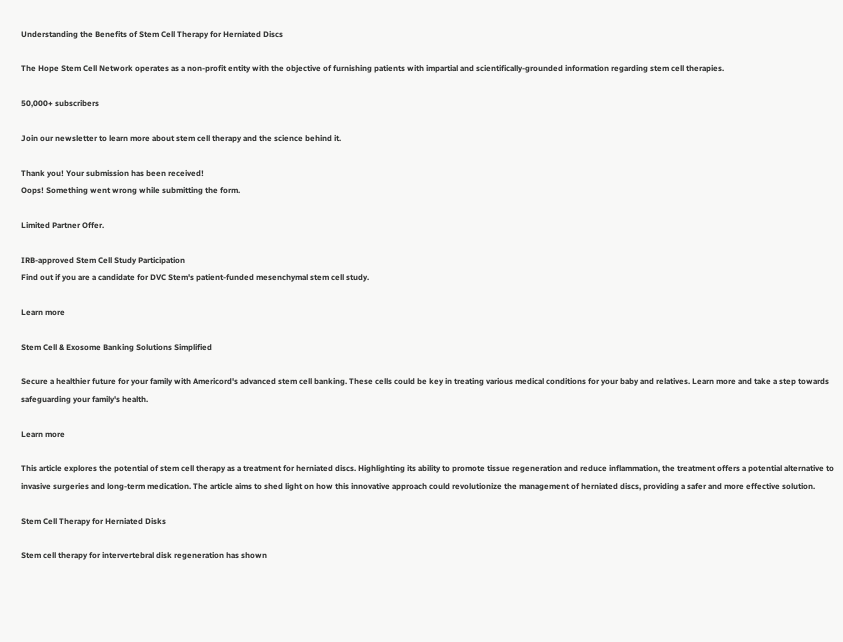Understanding the Benefits of Stem Cell Therapy for Herniated Discs

The Hope Stem Cell Network operates as a non-profit entity with the objective of furnishing patients with impartial and scientifically-grounded information regarding stem cell therapies.

50,000+ subscribers

Join our newsletter to learn more about stem cell therapy and the science behind it.

Thank you! Your submission has been received!
Oops! Something went wrong while submitting the form.

Limited Partner Offer.

IRB-approved Stem Cell Study Participation
Find out if you are a candidate for DVC Stem's patient-funded mesenchymal stem cell study.

Learn more

Stem Cell & Exosome Banking Solutions Simplified

Secure a healthier future for your family with Americord's advanced stem cell banking. These cells could be key in treating various medical conditions for your baby and relatives. Learn more and take a step towards safeguarding your family's health.

Learn more

This article explores the potential of stem cell therapy as a treatment for herniated discs. Highlighting its ability to promote tissue regeneration and reduce inflammation, the treatment offers a potential alternative to invasive surgeries and long-term medication. The article aims to shed light on how this innovative approach could revolutionize the management of herniated discs, providing a safer and more effective solution.

Stem Cell Therapy for Herniated Disks

Stem cell therapy for intervertebral disk regeneration has shown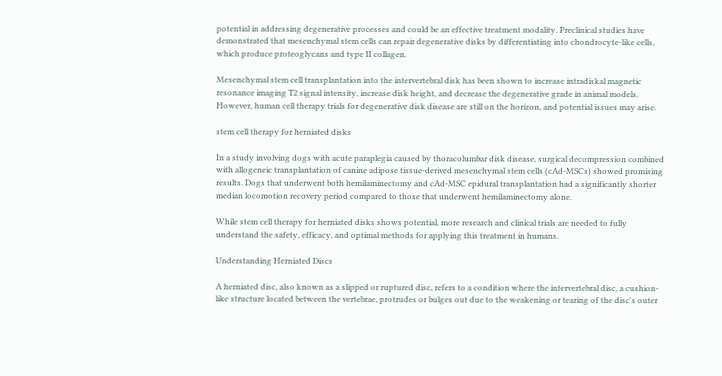potential in addressing degenerative processes and could be an effective treatment modality. Preclinical studies have demonstrated that mesenchymal stem cells can repair degenerative disks by differentiating into chondrocyte-like cells, which produce proteoglycans and type II collagen.

Mesenchymal stem cell transplantation into the intervertebral disk has been shown to increase intradiskal magnetic resonance imaging T2 signal intensity, increase disk height, and decrease the degenerative grade in animal models. However, human cell therapy trials for degenerative disk disease are still on the horizon, and potential issues may arise.

stem cell therapy for herniated disks

In a study involving dogs with acute paraplegia caused by thoracolumbar disk disease, surgical decompression combined with allogeneic transplantation of canine adipose tissue-derived mesenchymal stem cells (cAd-MSCs) showed promising results. Dogs that underwent both hemilaminectomy and cAd-MSC epidural transplantation had a significantly shorter median locomotion recovery period compared to those that underwent hemilaminectomy alone.

While stem cell therapy for herniated disks shows potential, more research and clinical trials are needed to fully understand the safety, efficacy, and optimal methods for applying this treatment in humans.

Understanding Herniated Discs

A herniated disc, also known as a slipped or ruptured disc, refers to a condition where the intervertebral disc, a cushion-like structure located between the vertebrae, protrudes or bulges out due to the weakening or tearing of the disc's outer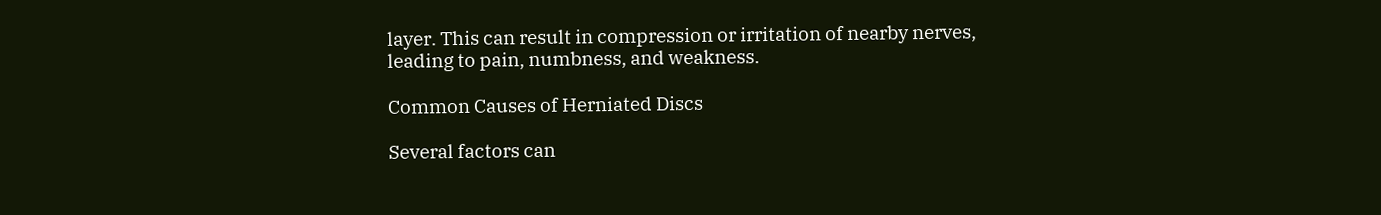layer. This can result in compression or irritation of nearby nerves, leading to pain, numbness, and weakness.

Common Causes of Herniated Discs

Several factors can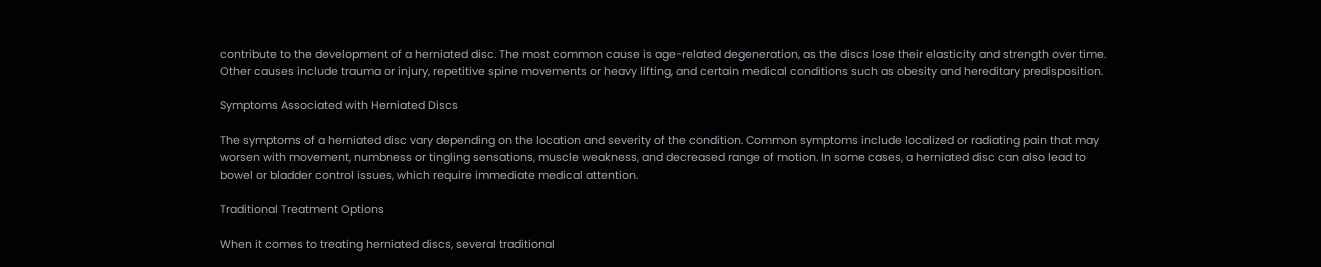contribute to the development of a herniated disc. The most common cause is age-related degeneration, as the discs lose their elasticity and strength over time. Other causes include trauma or injury, repetitive spine movements or heavy lifting, and certain medical conditions such as obesity and hereditary predisposition.

Symptoms Associated with Herniated Discs

The symptoms of a herniated disc vary depending on the location and severity of the condition. Common symptoms include localized or radiating pain that may worsen with movement, numbness or tingling sensations, muscle weakness, and decreased range of motion. In some cases, a herniated disc can also lead to bowel or bladder control issues, which require immediate medical attention.

Traditional Treatment Options

When it comes to treating herniated discs, several traditional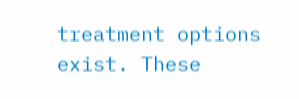treatment options exist. These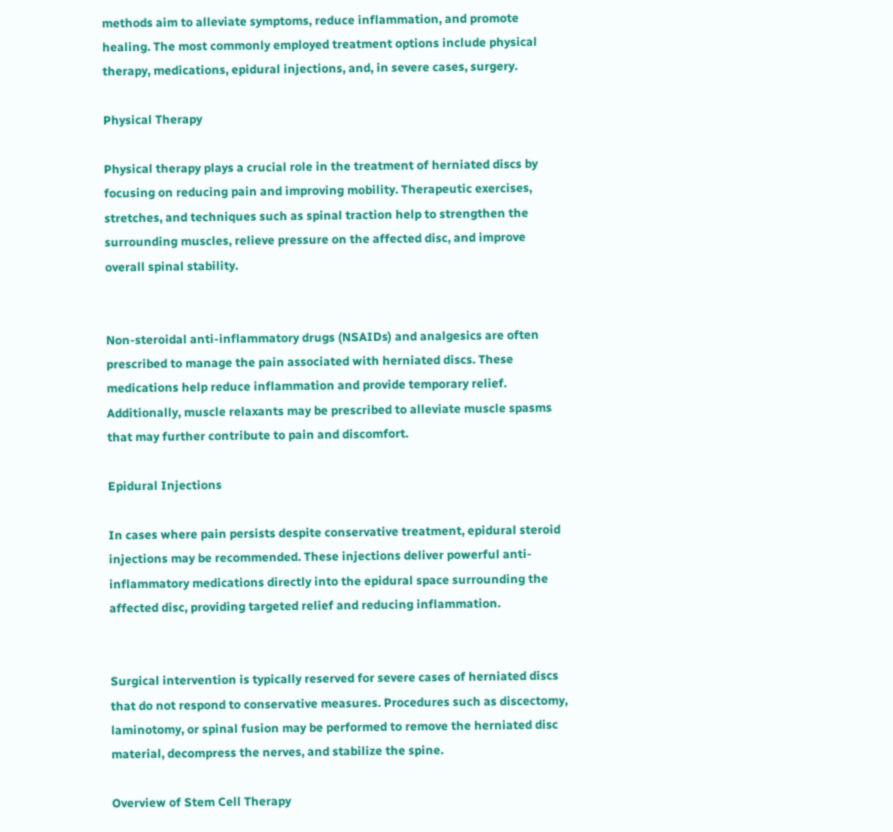methods aim to alleviate symptoms, reduce inflammation, and promote healing. The most commonly employed treatment options include physical therapy, medications, epidural injections, and, in severe cases, surgery.

Physical Therapy

Physical therapy plays a crucial role in the treatment of herniated discs by focusing on reducing pain and improving mobility. Therapeutic exercises, stretches, and techniques such as spinal traction help to strengthen the surrounding muscles, relieve pressure on the affected disc, and improve overall spinal stability.


Non-steroidal anti-inflammatory drugs (NSAIDs) and analgesics are often prescribed to manage the pain associated with herniated discs. These medications help reduce inflammation and provide temporary relief. Additionally, muscle relaxants may be prescribed to alleviate muscle spasms that may further contribute to pain and discomfort.

Epidural Injections

In cases where pain persists despite conservative treatment, epidural steroid injections may be recommended. These injections deliver powerful anti-inflammatory medications directly into the epidural space surrounding the affected disc, providing targeted relief and reducing inflammation.


Surgical intervention is typically reserved for severe cases of herniated discs that do not respond to conservative measures. Procedures such as discectomy, laminotomy, or spinal fusion may be performed to remove the herniated disc material, decompress the nerves, and stabilize the spine.

Overview of Stem Cell Therapy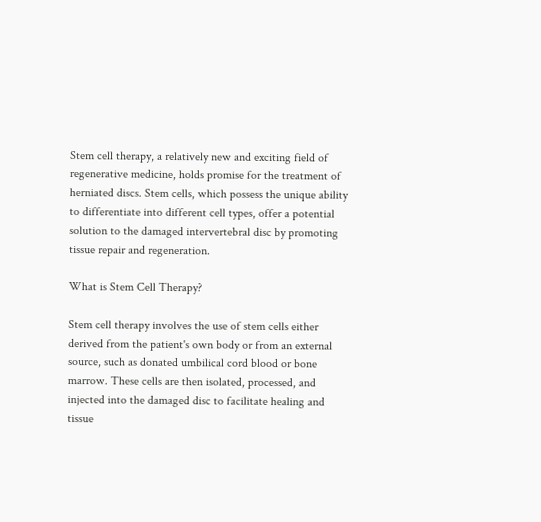Stem cell therapy, a relatively new and exciting field of regenerative medicine, holds promise for the treatment of herniated discs. Stem cells, which possess the unique ability to differentiate into different cell types, offer a potential solution to the damaged intervertebral disc by promoting tissue repair and regeneration.

What is Stem Cell Therapy?

Stem cell therapy involves the use of stem cells either derived from the patient's own body or from an external source, such as donated umbilical cord blood or bone marrow. These cells are then isolated, processed, and injected into the damaged disc to facilitate healing and tissue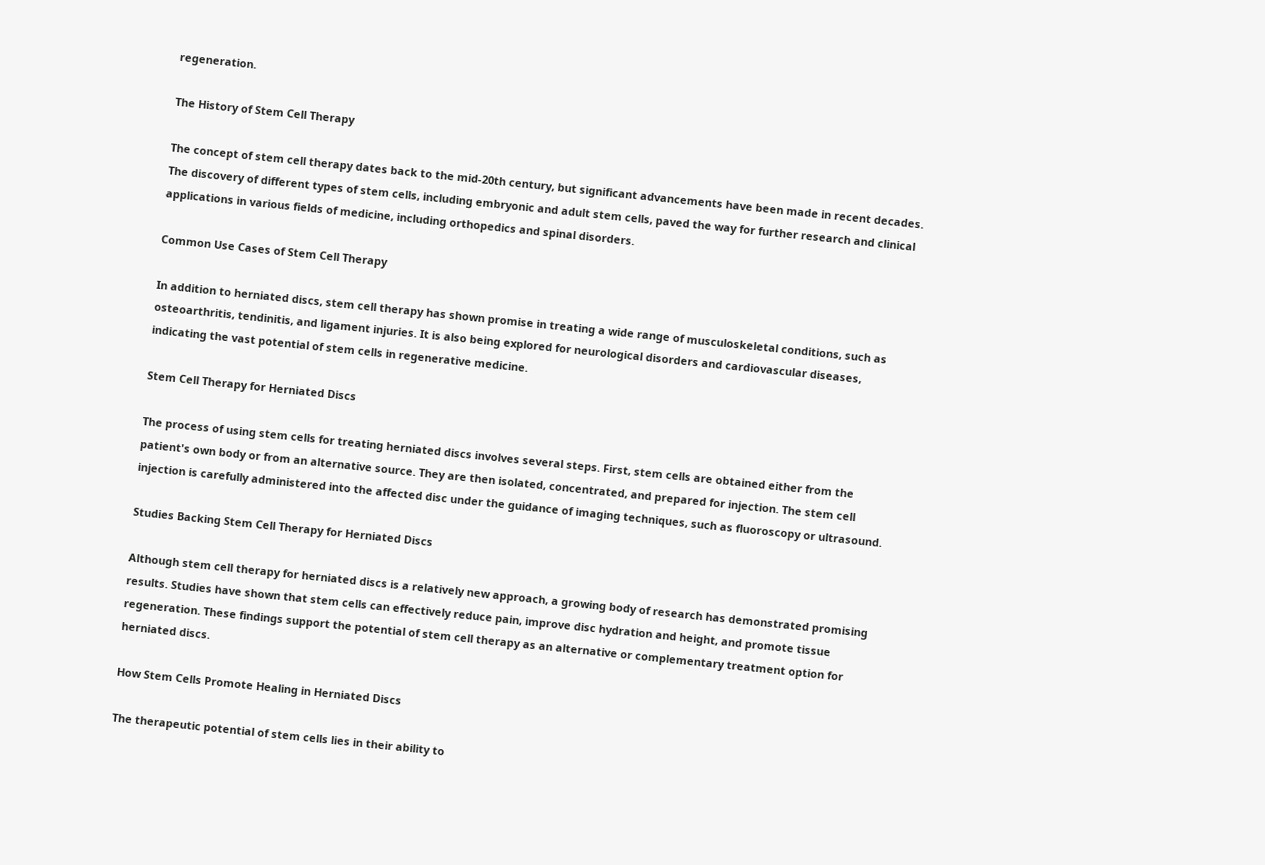regeneration.

The History of Stem Cell Therapy

The concept of stem cell therapy dates back to the mid-20th century, but significant advancements have been made in recent decades. The discovery of different types of stem cells, including embryonic and adult stem cells, paved the way for further research and clinical applications in various fields of medicine, including orthopedics and spinal disorders.

Common Use Cases of Stem Cell Therapy

In addition to herniated discs, stem cell therapy has shown promise in treating a wide range of musculoskeletal conditions, such as osteoarthritis, tendinitis, and ligament injuries. It is also being explored for neurological disorders and cardiovascular diseases, indicating the vast potential of stem cells in regenerative medicine.

Stem Cell Therapy for Herniated Discs

The process of using stem cells for treating herniated discs involves several steps. First, stem cells are obtained either from the patient's own body or from an alternative source. They are then isolated, concentrated, and prepared for injection. The stem cell injection is carefully administered into the affected disc under the guidance of imaging techniques, such as fluoroscopy or ultrasound.

Studies Backing Stem Cell Therapy for Herniated Discs

Although stem cell therapy for herniated discs is a relatively new approach, a growing body of research has demonstrated promising results. Studies have shown that stem cells can effectively reduce pain, improve disc hydration and height, and promote tissue regeneration. These findings support the potential of stem cell therapy as an alternative or complementary treatment option for herniated discs.

How Stem Cells Promote Healing in Herniated Discs

The therapeutic potential of stem cells lies in their ability to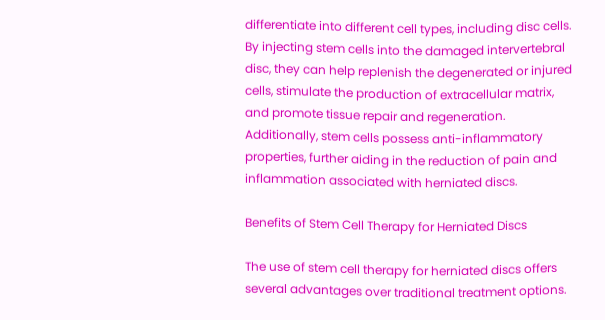differentiate into different cell types, including disc cells. By injecting stem cells into the damaged intervertebral disc, they can help replenish the degenerated or injured cells, stimulate the production of extracellular matrix, and promote tissue repair and regeneration. Additionally, stem cells possess anti-inflammatory properties, further aiding in the reduction of pain and inflammation associated with herniated discs.

Benefits of Stem Cell Therapy for Herniated Discs

The use of stem cell therapy for herniated discs offers several advantages over traditional treatment options.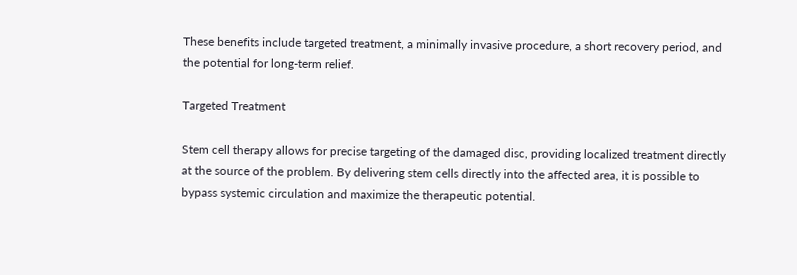These benefits include targeted treatment, a minimally invasive procedure, a short recovery period, and the potential for long-term relief.

Targeted Treatment

Stem cell therapy allows for precise targeting of the damaged disc, providing localized treatment directly at the source of the problem. By delivering stem cells directly into the affected area, it is possible to bypass systemic circulation and maximize the therapeutic potential.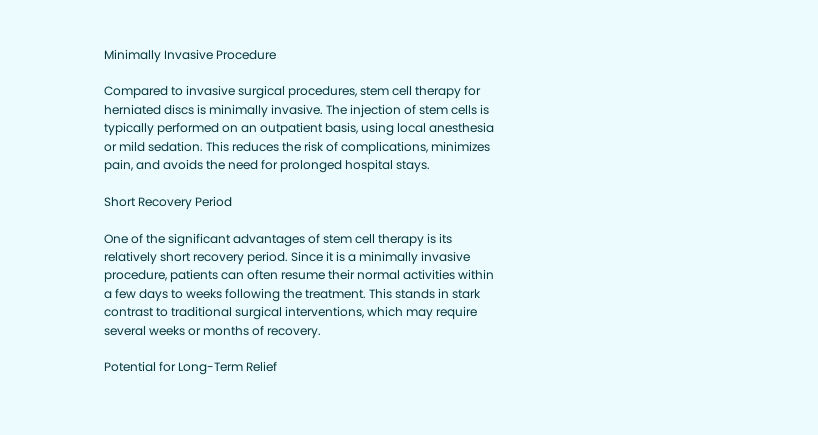Minimally Invasive Procedure

Compared to invasive surgical procedures, stem cell therapy for herniated discs is minimally invasive. The injection of stem cells is typically performed on an outpatient basis, using local anesthesia or mild sedation. This reduces the risk of complications, minimizes pain, and avoids the need for prolonged hospital stays.

Short Recovery Period

One of the significant advantages of stem cell therapy is its relatively short recovery period. Since it is a minimally invasive procedure, patients can often resume their normal activities within a few days to weeks following the treatment. This stands in stark contrast to traditional surgical interventions, which may require several weeks or months of recovery.

Potential for Long-Term Relief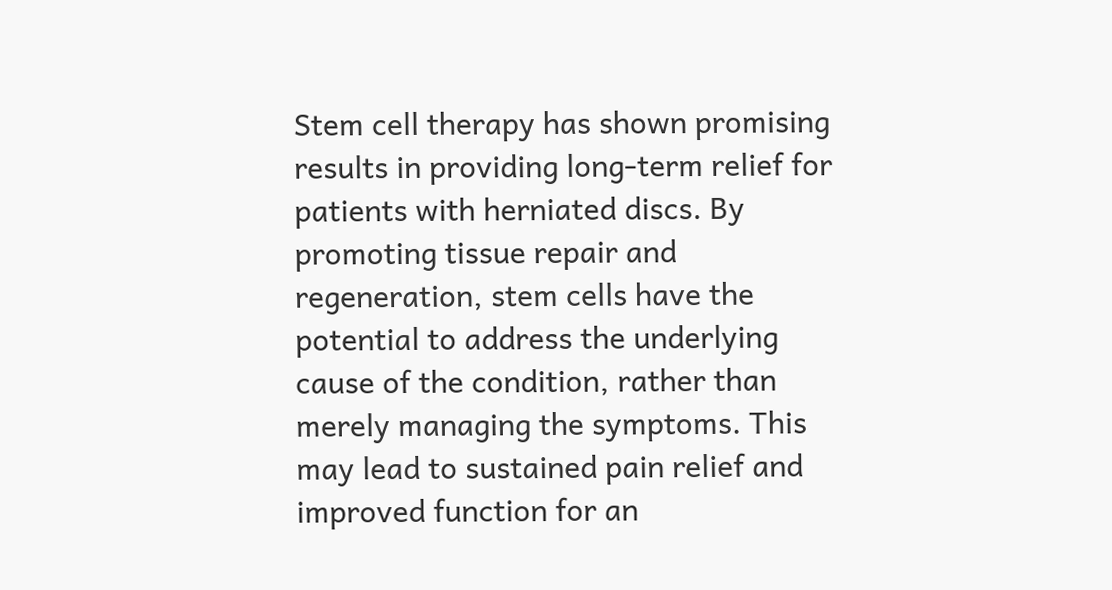Stem cell therapy has shown promising results in providing long-term relief for patients with herniated discs. By promoting tissue repair and regeneration, stem cells have the potential to address the underlying cause of the condition, rather than merely managing the symptoms. This may lead to sustained pain relief and improved function for an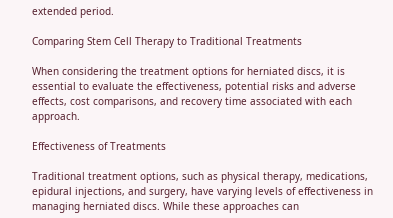extended period.

Comparing Stem Cell Therapy to Traditional Treatments

When considering the treatment options for herniated discs, it is essential to evaluate the effectiveness, potential risks and adverse effects, cost comparisons, and recovery time associated with each approach.

Effectiveness of Treatments

Traditional treatment options, such as physical therapy, medications, epidural injections, and surgery, have varying levels of effectiveness in managing herniated discs. While these approaches can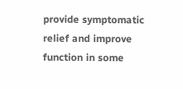provide symptomatic relief and improve function in some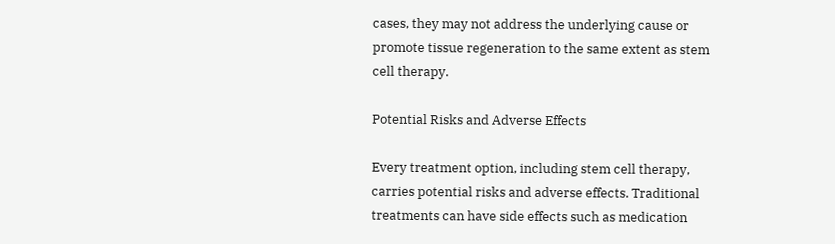cases, they may not address the underlying cause or promote tissue regeneration to the same extent as stem cell therapy.

Potential Risks and Adverse Effects

Every treatment option, including stem cell therapy, carries potential risks and adverse effects. Traditional treatments can have side effects such as medication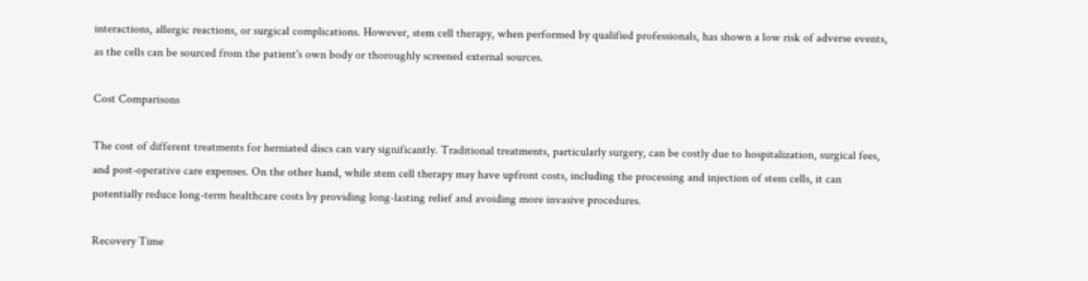interactions, allergic reactions, or surgical complications. However, stem cell therapy, when performed by qualified professionals, has shown a low risk of adverse events, as the cells can be sourced from the patient's own body or thoroughly screened external sources.

Cost Comparisons

The cost of different treatments for herniated discs can vary significantly. Traditional treatments, particularly surgery, can be costly due to hospitalization, surgical fees, and post-operative care expenses. On the other hand, while stem cell therapy may have upfront costs, including the processing and injection of stem cells, it can potentially reduce long-term healthcare costs by providing long-lasting relief and avoiding more invasive procedures.

Recovery Time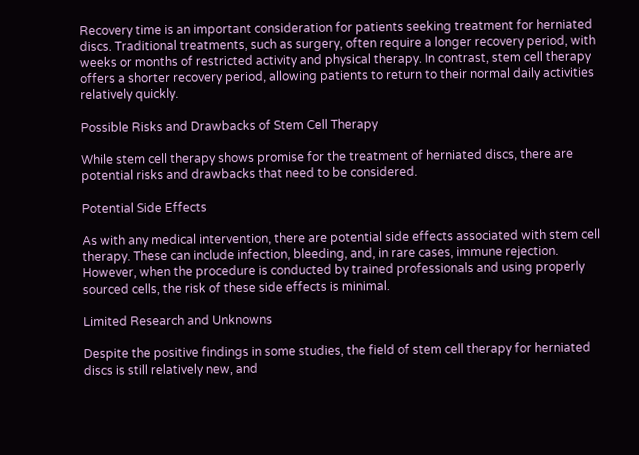Recovery time is an important consideration for patients seeking treatment for herniated discs. Traditional treatments, such as surgery, often require a longer recovery period, with weeks or months of restricted activity and physical therapy. In contrast, stem cell therapy offers a shorter recovery period, allowing patients to return to their normal daily activities relatively quickly.

Possible Risks and Drawbacks of Stem Cell Therapy

While stem cell therapy shows promise for the treatment of herniated discs, there are potential risks and drawbacks that need to be considered.

Potential Side Effects

As with any medical intervention, there are potential side effects associated with stem cell therapy. These can include infection, bleeding, and, in rare cases, immune rejection. However, when the procedure is conducted by trained professionals and using properly sourced cells, the risk of these side effects is minimal.

Limited Research and Unknowns

Despite the positive findings in some studies, the field of stem cell therapy for herniated discs is still relatively new, and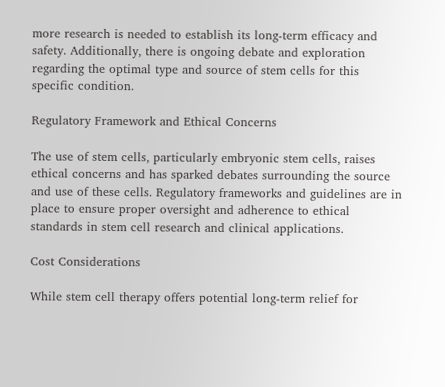more research is needed to establish its long-term efficacy and safety. Additionally, there is ongoing debate and exploration regarding the optimal type and source of stem cells for this specific condition.

Regulatory Framework and Ethical Concerns

The use of stem cells, particularly embryonic stem cells, raises ethical concerns and has sparked debates surrounding the source and use of these cells. Regulatory frameworks and guidelines are in place to ensure proper oversight and adherence to ethical standards in stem cell research and clinical applications.

Cost Considerations

While stem cell therapy offers potential long-term relief for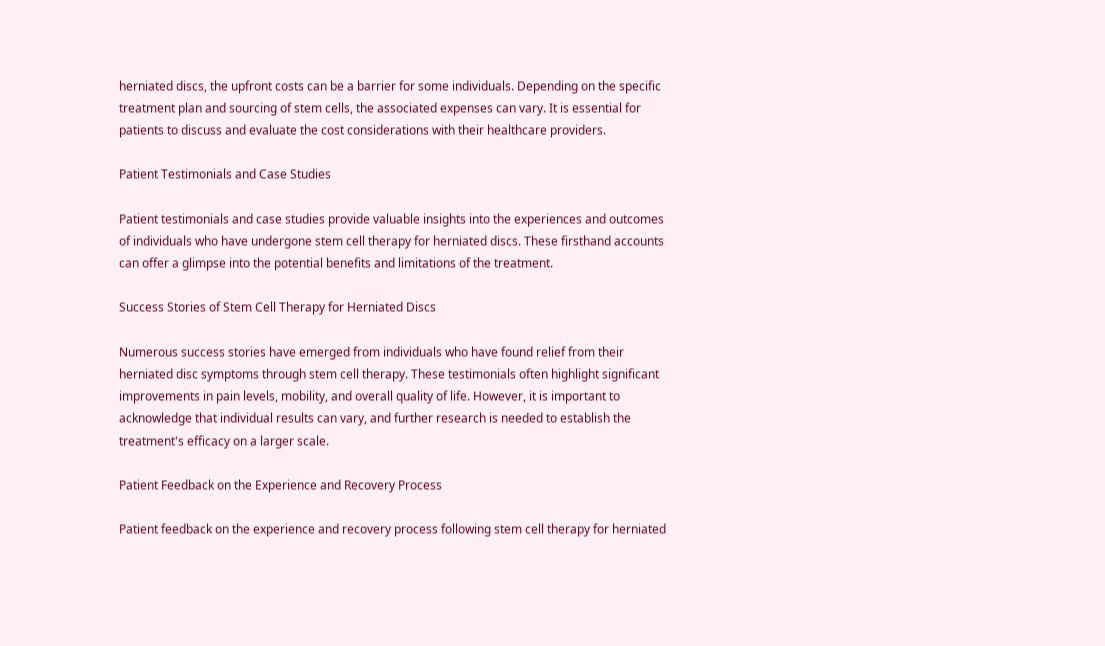herniated discs, the upfront costs can be a barrier for some individuals. Depending on the specific treatment plan and sourcing of stem cells, the associated expenses can vary. It is essential for patients to discuss and evaluate the cost considerations with their healthcare providers.

Patient Testimonials and Case Studies

Patient testimonials and case studies provide valuable insights into the experiences and outcomes of individuals who have undergone stem cell therapy for herniated discs. These firsthand accounts can offer a glimpse into the potential benefits and limitations of the treatment.

Success Stories of Stem Cell Therapy for Herniated Discs

Numerous success stories have emerged from individuals who have found relief from their herniated disc symptoms through stem cell therapy. These testimonials often highlight significant improvements in pain levels, mobility, and overall quality of life. However, it is important to acknowledge that individual results can vary, and further research is needed to establish the treatment's efficacy on a larger scale.

Patient Feedback on the Experience and Recovery Process

Patient feedback on the experience and recovery process following stem cell therapy for herniated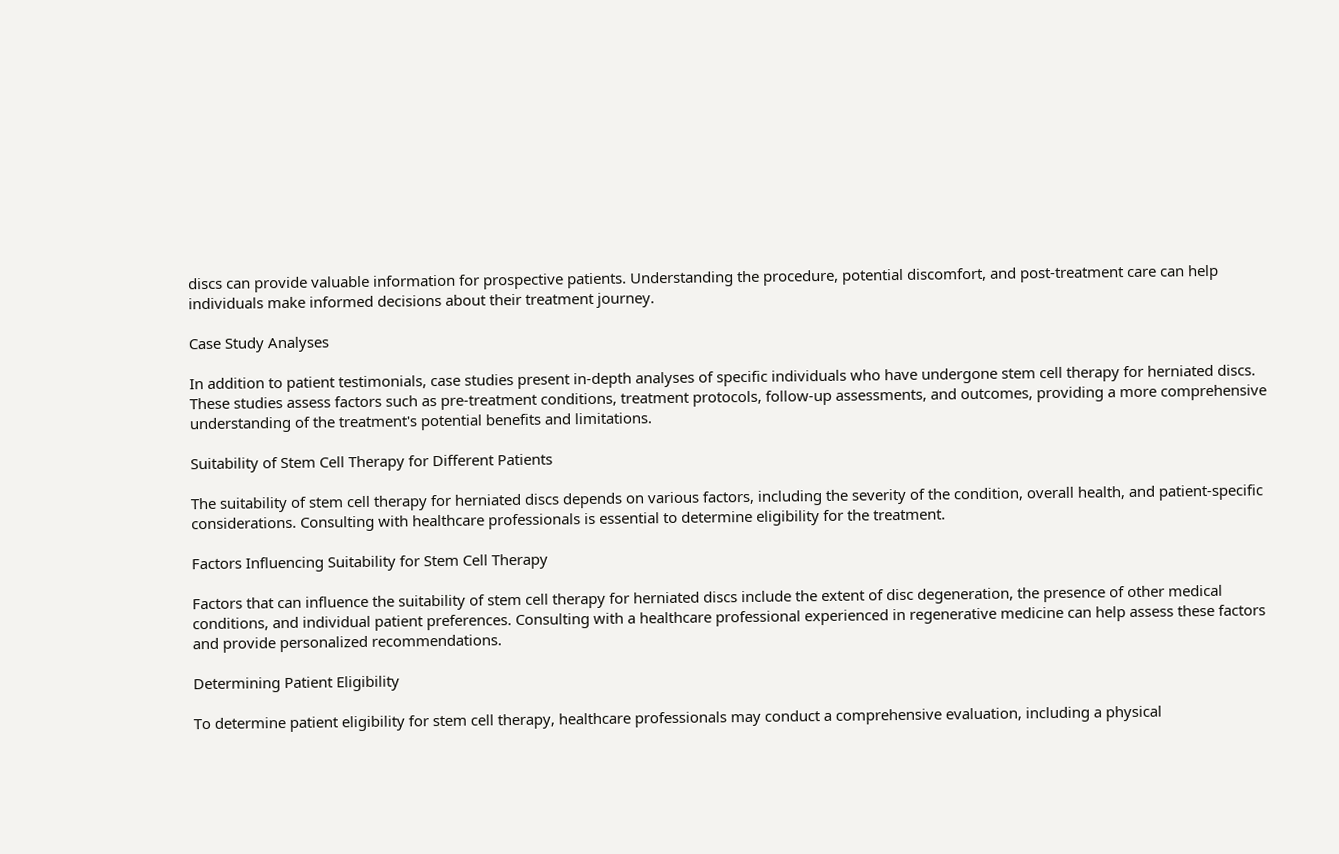discs can provide valuable information for prospective patients. Understanding the procedure, potential discomfort, and post-treatment care can help individuals make informed decisions about their treatment journey.

Case Study Analyses

In addition to patient testimonials, case studies present in-depth analyses of specific individuals who have undergone stem cell therapy for herniated discs. These studies assess factors such as pre-treatment conditions, treatment protocols, follow-up assessments, and outcomes, providing a more comprehensive understanding of the treatment's potential benefits and limitations.

Suitability of Stem Cell Therapy for Different Patients

The suitability of stem cell therapy for herniated discs depends on various factors, including the severity of the condition, overall health, and patient-specific considerations. Consulting with healthcare professionals is essential to determine eligibility for the treatment.

Factors Influencing Suitability for Stem Cell Therapy

Factors that can influence the suitability of stem cell therapy for herniated discs include the extent of disc degeneration, the presence of other medical conditions, and individual patient preferences. Consulting with a healthcare professional experienced in regenerative medicine can help assess these factors and provide personalized recommendations.

Determining Patient Eligibility

To determine patient eligibility for stem cell therapy, healthcare professionals may conduct a comprehensive evaluation, including a physical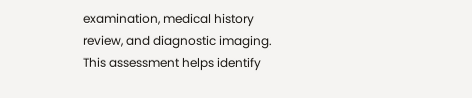examination, medical history review, and diagnostic imaging. This assessment helps identify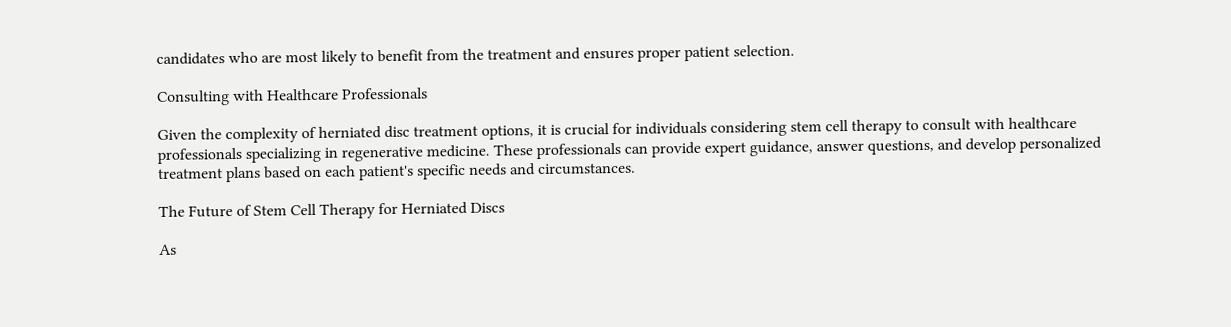candidates who are most likely to benefit from the treatment and ensures proper patient selection.

Consulting with Healthcare Professionals

Given the complexity of herniated disc treatment options, it is crucial for individuals considering stem cell therapy to consult with healthcare professionals specializing in regenerative medicine. These professionals can provide expert guidance, answer questions, and develop personalized treatment plans based on each patient's specific needs and circumstances.

The Future of Stem Cell Therapy for Herniated Discs

As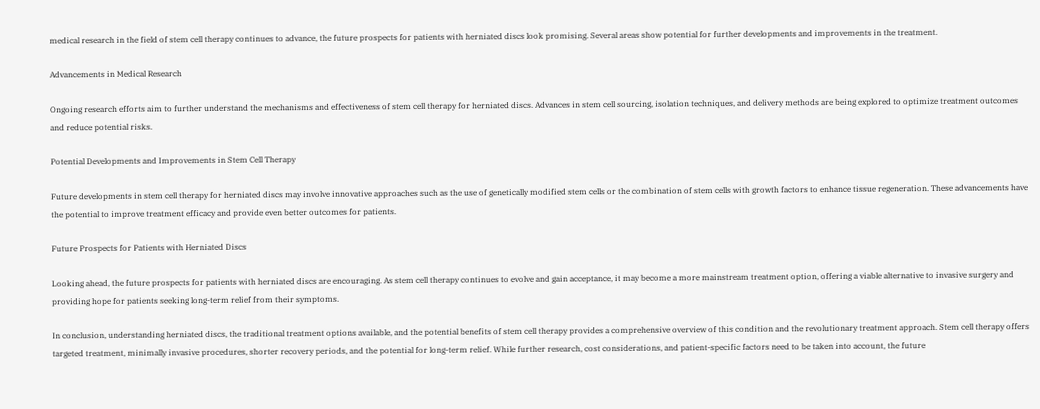medical research in the field of stem cell therapy continues to advance, the future prospects for patients with herniated discs look promising. Several areas show potential for further developments and improvements in the treatment.

Advancements in Medical Research

Ongoing research efforts aim to further understand the mechanisms and effectiveness of stem cell therapy for herniated discs. Advances in stem cell sourcing, isolation techniques, and delivery methods are being explored to optimize treatment outcomes and reduce potential risks.

Potential Developments and Improvements in Stem Cell Therapy

Future developments in stem cell therapy for herniated discs may involve innovative approaches such as the use of genetically modified stem cells or the combination of stem cells with growth factors to enhance tissue regeneration. These advancements have the potential to improve treatment efficacy and provide even better outcomes for patients.

Future Prospects for Patients with Herniated Discs

Looking ahead, the future prospects for patients with herniated discs are encouraging. As stem cell therapy continues to evolve and gain acceptance, it may become a more mainstream treatment option, offering a viable alternative to invasive surgery and providing hope for patients seeking long-term relief from their symptoms.

In conclusion, understanding herniated discs, the traditional treatment options available, and the potential benefits of stem cell therapy provides a comprehensive overview of this condition and the revolutionary treatment approach. Stem cell therapy offers targeted treatment, minimally invasive procedures, shorter recovery periods, and the potential for long-term relief. While further research, cost considerations, and patient-specific factors need to be taken into account, the future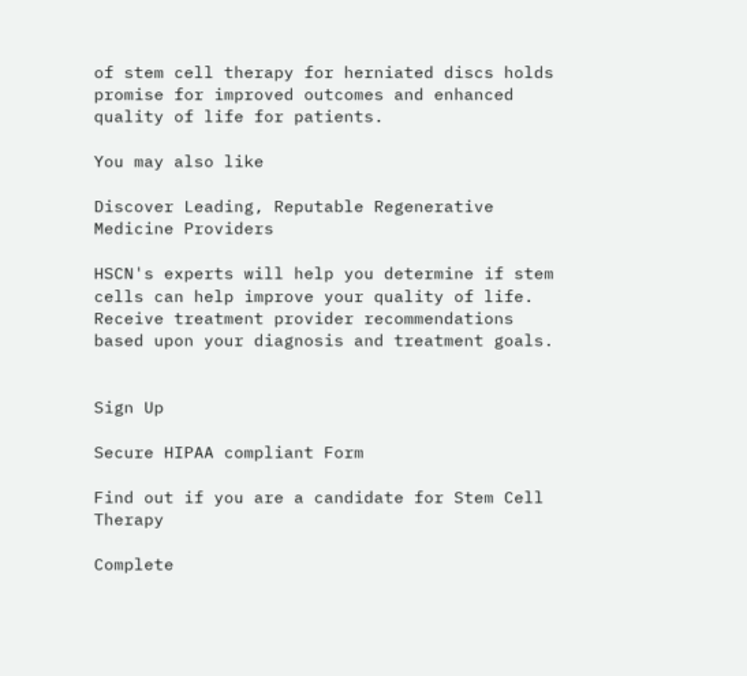of stem cell therapy for herniated discs holds promise for improved outcomes and enhanced quality of life for patients.

You may also like

Discover Leading, Reputable Regenerative Medicine Providers

HSCN's experts will help you determine if stem cells can help improve your quality of life. Receive treatment provider recommendations based upon your diagnosis and treatment goals.


Sign Up

Secure HIPAA compliant Form

Find out if you are a candidate for Stem Cell Therapy

Complete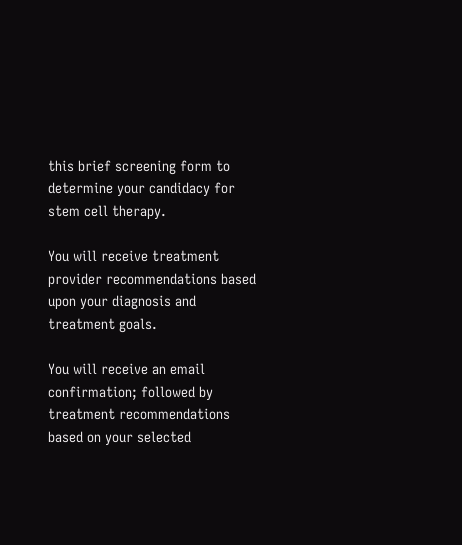this brief screening form to determine your candidacy for stem cell therapy.

You will receive treatment provider recommendations based upon your diagnosis and treatment goals.

You will receive an email confirmation; followed by treatment recommendations based on your selected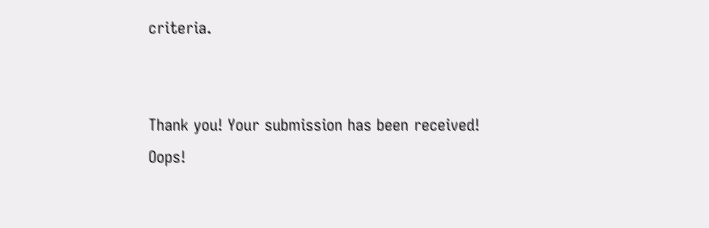criteria.


Thank you! Your submission has been received!
Oops!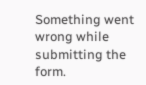Something went wrong while submitting the form.